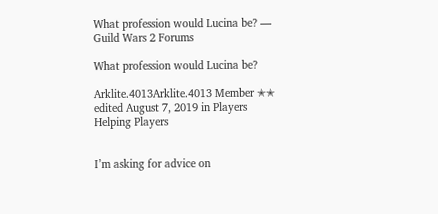What profession would Lucina be? — Guild Wars 2 Forums

What profession would Lucina be?

Arklite.4013Arklite.4013 Member ✭✭
edited August 7, 2019 in Players Helping Players


I’m asking for advice on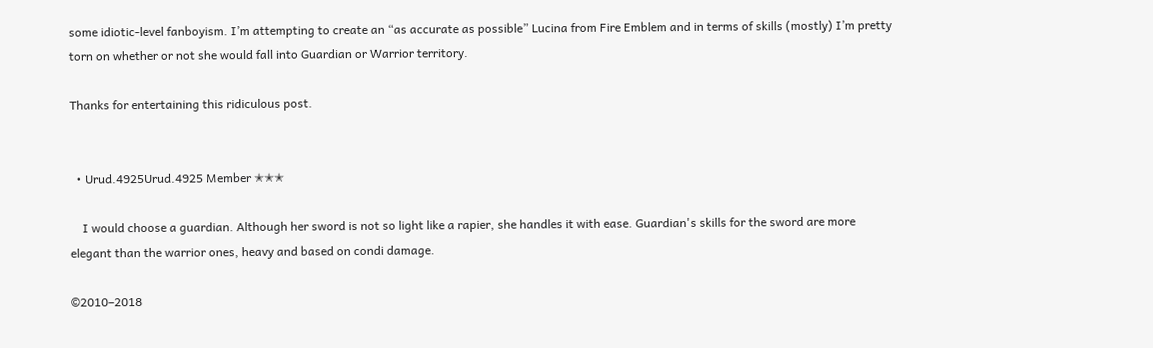some idiotic-level fanboyism. I’m attempting to create an “as accurate as possible” Lucina from Fire Emblem and in terms of skills (mostly) I’m pretty torn on whether or not she would fall into Guardian or Warrior territory.

Thanks for entertaining this ridiculous post.


  • Urud.4925Urud.4925 Member ✭✭✭

    I would choose a guardian. Although her sword is not so light like a rapier, she handles it with ease. Guardian's skills for the sword are more elegant than the warrior ones, heavy and based on condi damage.

©2010–2018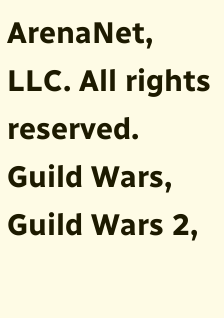ArenaNet, LLC. All rights reserved. Guild Wars, Guild Wars 2,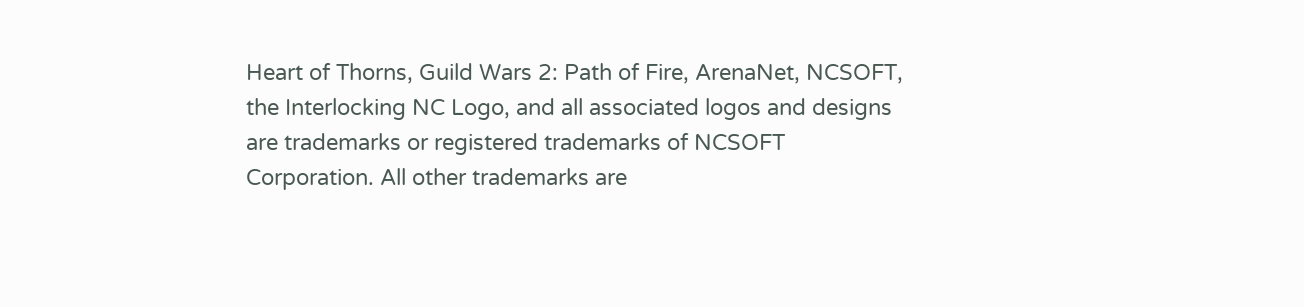Heart of Thorns, Guild Wars 2: Path of Fire, ArenaNet, NCSOFT, the Interlocking NC Logo, and all associated logos and designs are trademarks or registered trademarks of NCSOFT Corporation. All other trademarks are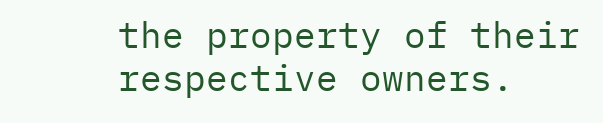the property of their respective owners.